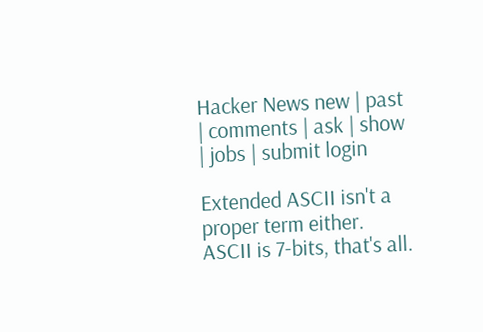Hacker News new | past | comments | ask | show | jobs | submit login

Extended ASCII isn't a proper term either. ASCII is 7-bits, that's all.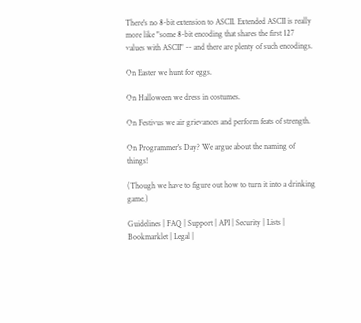There's no 8-bit extension to ASCII. Extended ASCII is really more like "some 8-bit encoding that shares the first 127 values with ASCII" -- and there are plenty of such encodings.

On Easter we hunt for eggs.

On Halloween we dress in costumes.

On Festivus we air grievances and perform feats of strength.

On Programmer's Day? We argue about the naming of things!

(Though we have to figure out how to turn it into a drinking game.)

Guidelines | FAQ | Support | API | Security | Lists | Bookmarklet | Legal |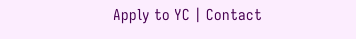Apply to YC | Contact